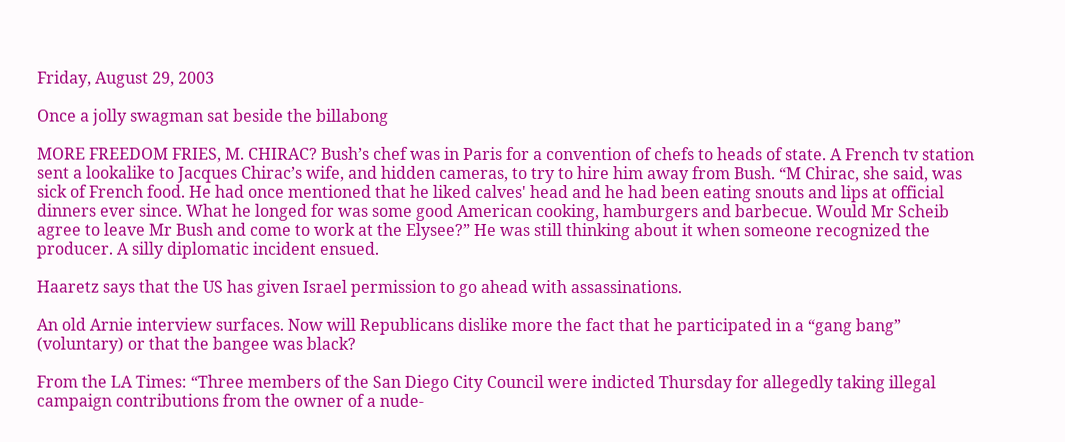Friday, August 29, 2003

Once a jolly swagman sat beside the billabong

MORE FREEDOM FRIES, M. CHIRAC? Bush’s chef was in Paris for a convention of chefs to heads of state. A French tv station sent a lookalike to Jacques Chirac’s wife, and hidden cameras, to try to hire him away from Bush. “M Chirac, she said, was sick of French food. He had once mentioned that he liked calves' head and he had been eating snouts and lips at official dinners ever since. What he longed for was some good American cooking, hamburgers and barbecue. Would Mr Scheib agree to leave Mr Bush and come to work at the Elysee?” He was still thinking about it when someone recognized the producer. A silly diplomatic incident ensued.

Haaretz says that the US has given Israel permission to go ahead with assassinations.

An old Arnie interview surfaces. Now will Republicans dislike more the fact that he participated in a “gang bang” (voluntary) or that the bangee was black?

From the LA Times: “Three members of the San Diego City Council were indicted Thursday for allegedly taking illegal campaign contributions from the owner of a nude-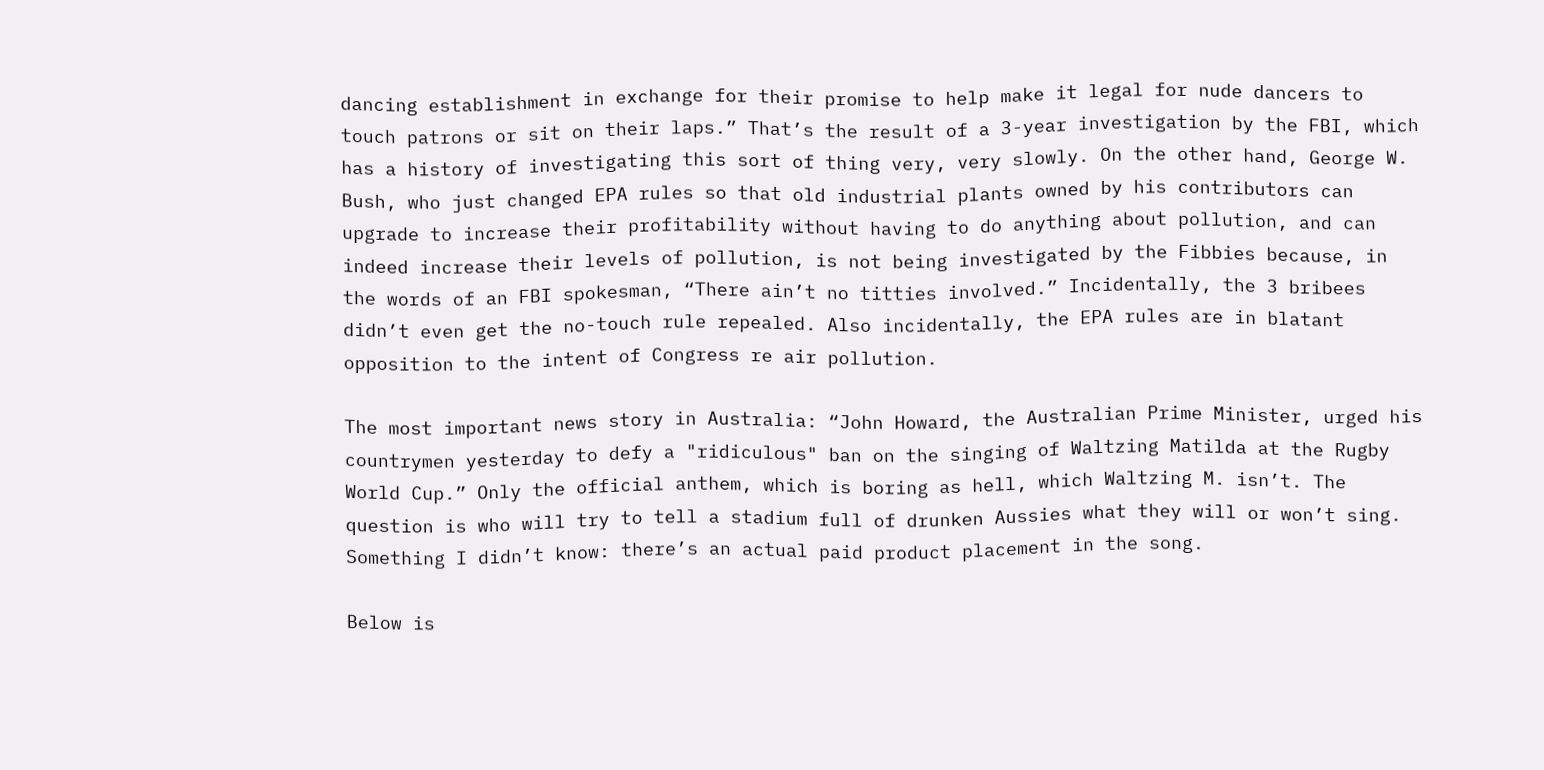dancing establishment in exchange for their promise to help make it legal for nude dancers to touch patrons or sit on their laps.” That’s the result of a 3-year investigation by the FBI, which has a history of investigating this sort of thing very, very slowly. On the other hand, George W. Bush, who just changed EPA rules so that old industrial plants owned by his contributors can upgrade to increase their profitability without having to do anything about pollution, and can indeed increase their levels of pollution, is not being investigated by the Fibbies because, in the words of an FBI spokesman, “There ain’t no titties involved.” Incidentally, the 3 bribees didn’t even get the no-touch rule repealed. Also incidentally, the EPA rules are in blatant opposition to the intent of Congress re air pollution.

The most important news story in Australia: “John Howard, the Australian Prime Minister, urged his countrymen yesterday to defy a "ridiculous" ban on the singing of Waltzing Matilda at the Rugby World Cup.” Only the official anthem, which is boring as hell, which Waltzing M. isn’t. The question is who will try to tell a stadium full of drunken Aussies what they will or won’t sing. Something I didn’t know: there’s an actual paid product placement in the song.

Below is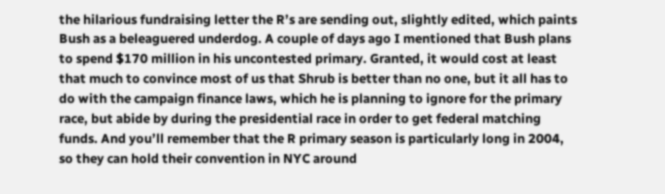the hilarious fundraising letter the R’s are sending out, slightly edited, which paints Bush as a beleaguered underdog. A couple of days ago I mentioned that Bush plans to spend $170 million in his uncontested primary. Granted, it would cost at least that much to convince most of us that Shrub is better than no one, but it all has to do with the campaign finance laws, which he is planning to ignore for the primary race, but abide by during the presidential race in order to get federal matching funds. And you’ll remember that the R primary season is particularly long in 2004, so they can hold their convention in NYC around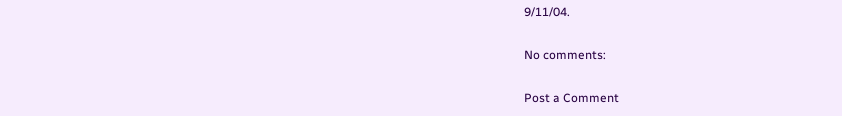9/11/04.

No comments:

Post a Comment